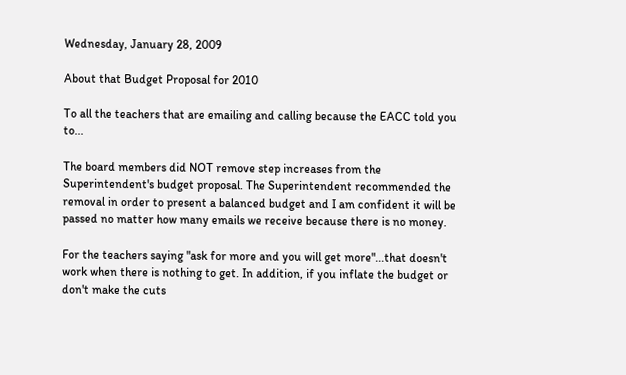Wednesday, January 28, 2009

About that Budget Proposal for 2010

To all the teachers that are emailing and calling because the EACC told you to...

The board members did NOT remove step increases from the Superintendent's budget proposal. The Superintendent recommended the removal in order to present a balanced budget and I am confident it will be passed no matter how many emails we receive because there is no money.

For the teachers saying "ask for more and you will get more"...that doesn't work when there is nothing to get. In addition, if you inflate the budget or don't make the cuts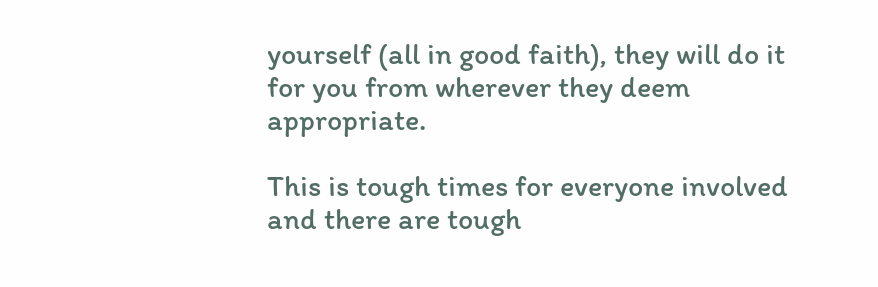yourself (all in good faith), they will do it for you from wherever they deem appropriate.

This is tough times for everyone involved and there are tough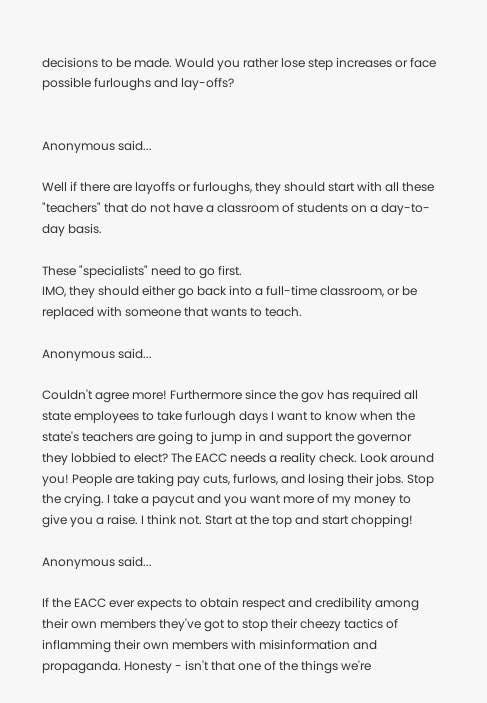decisions to be made. Would you rather lose step increases or face possible furloughs and lay-offs?


Anonymous said...

Well if there are layoffs or furloughs, they should start with all these "teachers" that do not have a classroom of students on a day-to-day basis.

These "specialists" need to go first.
IMO, they should either go back into a full-time classroom, or be replaced with someone that wants to teach.

Anonymous said...

Couldn't agree more! Furthermore since the gov has required all state employees to take furlough days I want to know when the state's teachers are going to jump in and support the governor they lobbied to elect? The EACC needs a reality check. Look around you! People are taking pay cuts, furlows, and losing their jobs. Stop the crying. I take a paycut and you want more of my money to give you a raise. I think not. Start at the top and start chopping!

Anonymous said...

If the EACC ever expects to obtain respect and credibility among their own members they've got to stop their cheezy tactics of inflamming their own members with misinformation and propaganda. Honesty - isn't that one of the things we're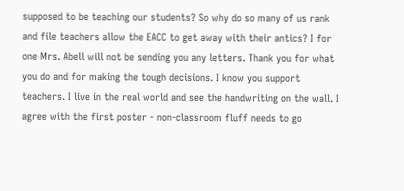supposed to be teaching our students? So why do so many of us rank and file teachers allow the EACC to get away with their antics? I for one Mrs. Abell will not be sending you any letters. Thank you for what you do and for making the tough decisions. I know you support teachers. I live in the real world and see the handwriting on the wall. I agree with the first poster - non-classroom fluff needs to go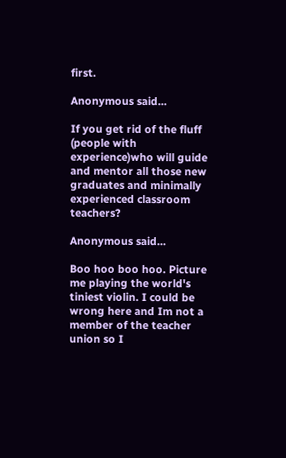first.

Anonymous said...

If you get rid of the fluff (people with experience)who will guide and mentor all those new graduates and minimally experienced classroom teachers?

Anonymous said...

Boo hoo boo hoo. Picture me playing the world's tiniest violin. I could be wrong here and Im not a member of the teacher union so I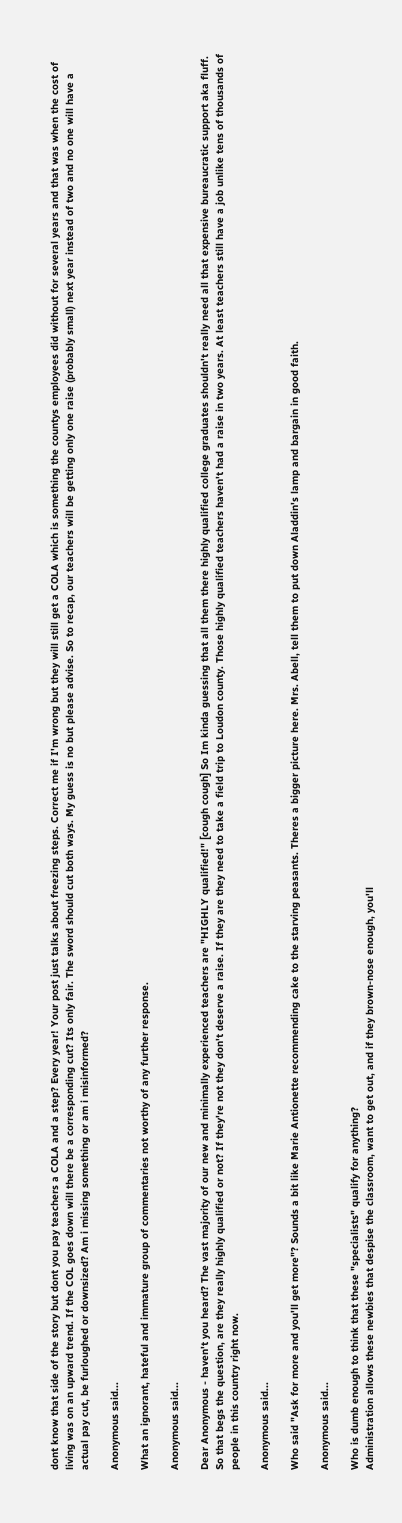dont know that side of the story but dont you pay teachers a COLA and a step? Every year! Your post just talks about freezing steps. Correct me if I'm wrong but they will still get a COLA which is something the countys employees did without for several years and that was when the cost of living was on an upward trend. If the COL goes down will there be a corresponding cut? Its only fair. The sword should cut both ways. My guess is no but please advise. So to recap, our teachers will be getting only one raise (probably small) next year instead of two and no one will have a actual pay cut, be furloughed or downsized? Am i missing something or am i misinformed?

Anonymous said...

What an ignorant, hateful and immature group of commentaries not worthy of any further response.

Anonymous said...

Dear Anonymous - haven't you heard? The vast majority of our new and minimally experienced teachers are "HIGHLY qualified!" [cough cough] So Im kinda guessing that all them there highly qualified college graduates shouldn't really need all that expensive bureaucratic support aka fluff. So that begs the question, are they really highly qualified or not? If they're not they don't deserve a raise. If they are they need to take a field trip to Loudon county. Those highly qualified teachers haven't had a raise in two years. At least teachers still have a job unlike tens of thousands of people in this country right now.

Anonymous said...

Who said "Ask for more and you'll get more"? Sounds a bit like Marie Antionette recommending cake to the starving peasants. Theres a bigger picture here. Mrs. Abell, tell them to put down Aladdin's lamp and bargain in good faith.

Anonymous said...

Who is dumb enough to think that these "specialists" qualify for anything?
Administration allows these newbies that despise the classroom, want to get out, and if they brown-nose enough, you'll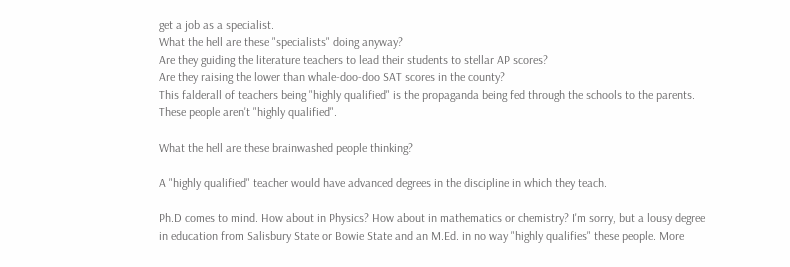get a job as a specialist.
What the hell are these "specialists" doing anyway?
Are they guiding the literature teachers to lead their students to stellar AP scores?
Are they raising the lower than whale-doo-doo SAT scores in the county?
This falderall of teachers being "highly qualified" is the propaganda being fed through the schools to the parents. These people aren't "highly qualified".

What the hell are these brainwashed people thinking?

A "highly qualified" teacher would have advanced degrees in the discipline in which they teach.

Ph.D comes to mind. How about in Physics? How about in mathematics or chemistry? I'm sorry, but a lousy degree in education from Salisbury State or Bowie State and an M.Ed. in no way "highly qualifies" these people. More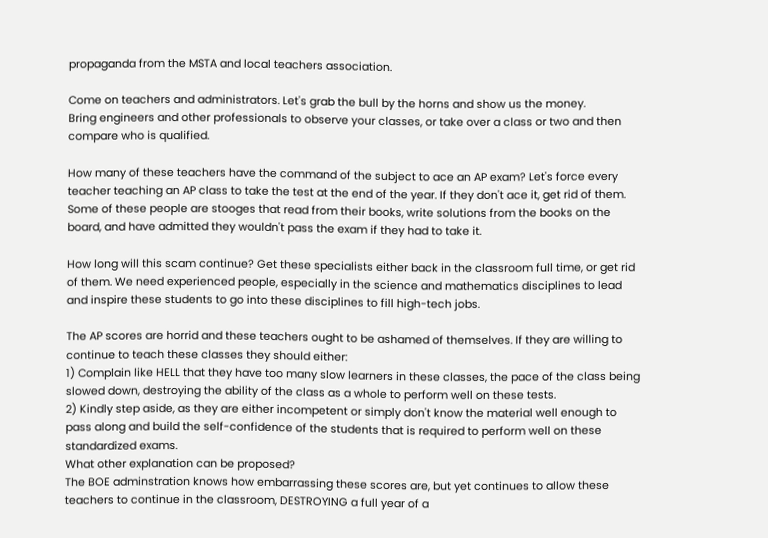propaganda from the MSTA and local teachers association.

Come on teachers and administrators. Let's grab the bull by the horns and show us the money.
Bring engineers and other professionals to observe your classes, or take over a class or two and then compare who is qualified.

How many of these teachers have the command of the subject to ace an AP exam? Let's force every teacher teaching an AP class to take the test at the end of the year. If they don't ace it, get rid of them. Some of these people are stooges that read from their books, write solutions from the books on the board, and have admitted they wouldn't pass the exam if they had to take it.

How long will this scam continue? Get these specialists either back in the classroom full time, or get rid of them. We need experienced people, especially in the science and mathematics disciplines to lead and inspire these students to go into these disciplines to fill high-tech jobs.

The AP scores are horrid and these teachers ought to be ashamed of themselves. If they are willing to continue to teach these classes they should either:
1) Complain like HELL that they have too many slow learners in these classes, the pace of the class being slowed down, destroying the ability of the class as a whole to perform well on these tests.
2) Kindly step aside, as they are either incompetent or simply don't know the material well enough to pass along and build the self-confidence of the students that is required to perform well on these standardized exams.
What other explanation can be proposed?
The BOE adminstration knows how embarrassing these scores are, but yet continues to allow these teachers to continue in the classroom, DESTROYING a full year of a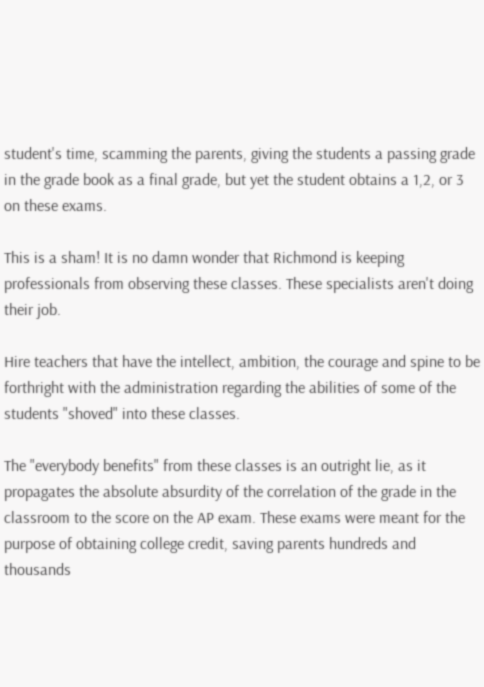student's time, scamming the parents, giving the students a passing grade in the grade book as a final grade, but yet the student obtains a 1,2, or 3 on these exams.

This is a sham! It is no damn wonder that Richmond is keeping professionals from observing these classes. These specialists aren't doing their job.

Hire teachers that have the intellect, ambition, the courage and spine to be forthright with the administration regarding the abilities of some of the students "shoved" into these classes.

The "everybody benefits" from these classes is an outright lie, as it propagates the absolute absurdity of the correlation of the grade in the classroom to the score on the AP exam. These exams were meant for the purpose of obtaining college credit, saving parents hundreds and thousands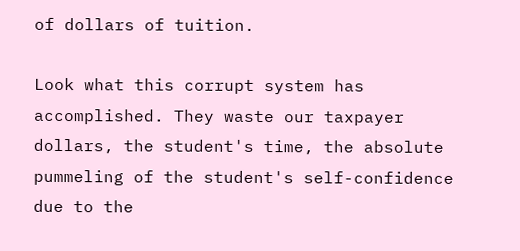of dollars of tuition.

Look what this corrupt system has accomplished. They waste our taxpayer dollars, the student's time, the absolute pummeling of the student's self-confidence due to the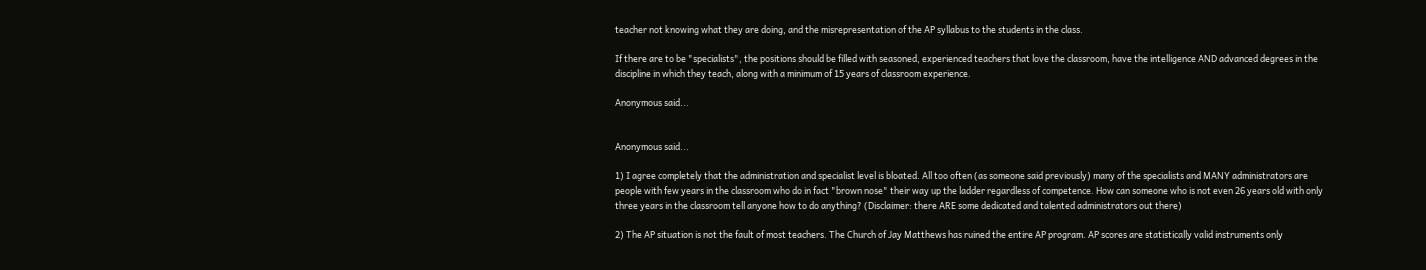teacher not knowing what they are doing, and the misrepresentation of the AP syllabus to the students in the class.

If there are to be "specialists", the positions should be filled with seasoned, experienced teachers that love the classroom, have the intelligence AND advanced degrees in the discipline in which they teach, along with a minimum of 15 years of classroom experience.

Anonymous said...


Anonymous said...

1) I agree completely that the administration and specialist level is bloated. All too often (as someone said previously) many of the specialists and MANY administrators are people with few years in the classroom who do in fact "brown nose" their way up the ladder regardless of competence. How can someone who is not even 26 years old with only three years in the classroom tell anyone how to do anything? (Disclaimer: there ARE some dedicated and talented administrators out there)

2) The AP situation is not the fault of most teachers. The Church of Jay Matthews has ruined the entire AP program. AP scores are statistically valid instruments only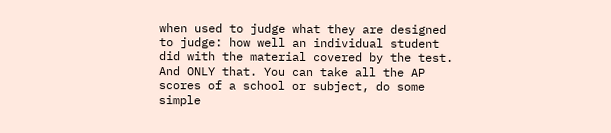when used to judge what they are designed to judge: how well an individual student did with the material covered by the test. And ONLY that. You can take all the AP scores of a school or subject, do some simple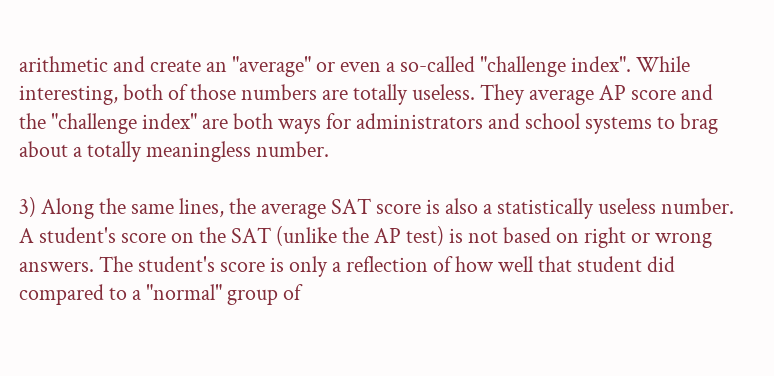arithmetic and create an "average" or even a so-called "challenge index". While interesting, both of those numbers are totally useless. They average AP score and the "challenge index" are both ways for administrators and school systems to brag about a totally meaningless number.

3) Along the same lines, the average SAT score is also a statistically useless number. A student's score on the SAT (unlike the AP test) is not based on right or wrong answers. The student's score is only a reflection of how well that student did compared to a "normal" group of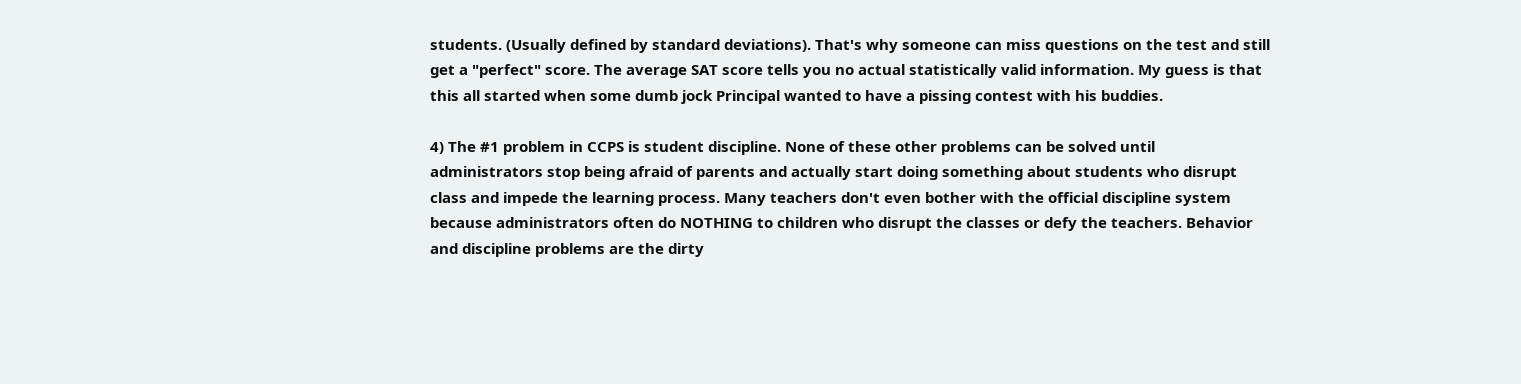students. (Usually defined by standard deviations). That's why someone can miss questions on the test and still get a "perfect" score. The average SAT score tells you no actual statistically valid information. My guess is that this all started when some dumb jock Principal wanted to have a pissing contest with his buddies.

4) The #1 problem in CCPS is student discipline. None of these other problems can be solved until administrators stop being afraid of parents and actually start doing something about students who disrupt class and impede the learning process. Many teachers don't even bother with the official discipline system because administrators often do NOTHING to children who disrupt the classes or defy the teachers. Behavior and discipline problems are the dirty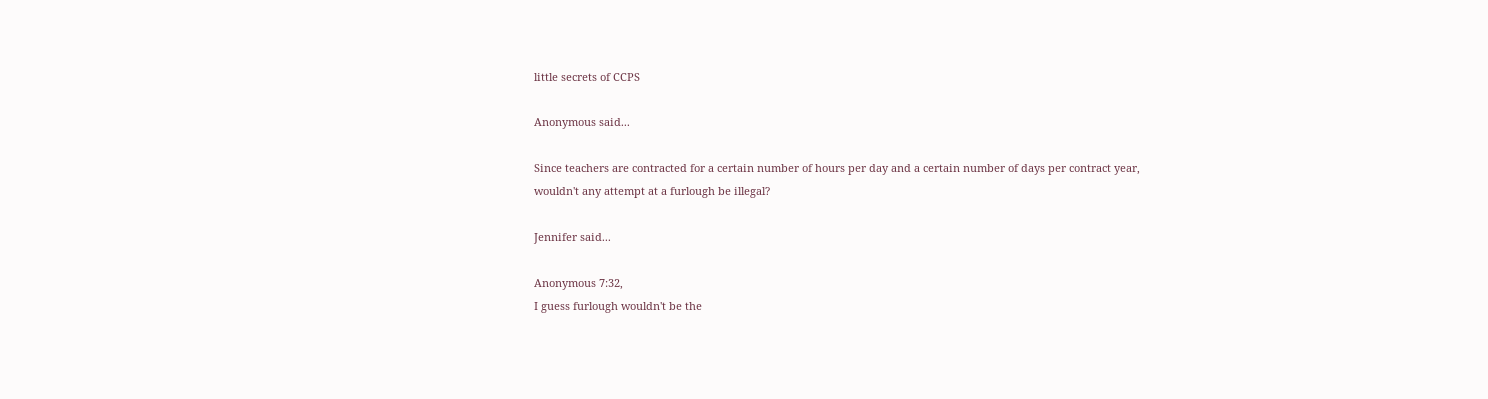little secrets of CCPS

Anonymous said...

Since teachers are contracted for a certain number of hours per day and a certain number of days per contract year, wouldn't any attempt at a furlough be illegal?

Jennifer said...

Anonymous 7:32,
I guess furlough wouldn't be the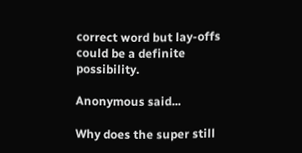correct word but lay-offs could be a definite possibility.

Anonymous said...

Why does the super still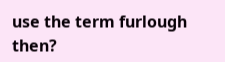use the term furlough then?